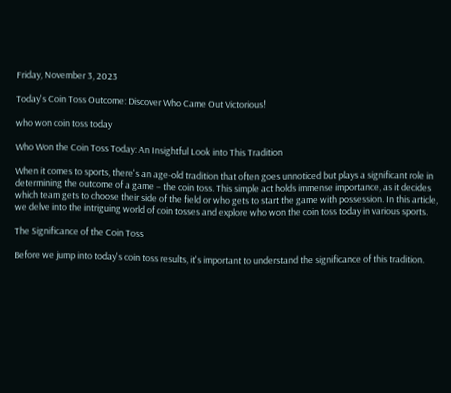Friday, November 3, 2023

Today's Coin Toss Outcome: Discover Who Came Out Victorious!

who won coin toss today

Who Won the Coin Toss Today: An Insightful Look into This Tradition

When it comes to sports, there's an age-old tradition that often goes unnoticed but plays a significant role in determining the outcome of a game – the coin toss. This simple act holds immense importance, as it decides which team gets to choose their side of the field or who gets to start the game with possession. In this article, we delve into the intriguing world of coin tosses and explore who won the coin toss today in various sports.

The Significance of the Coin Toss

Before we jump into today's coin toss results, it's important to understand the significance of this tradition.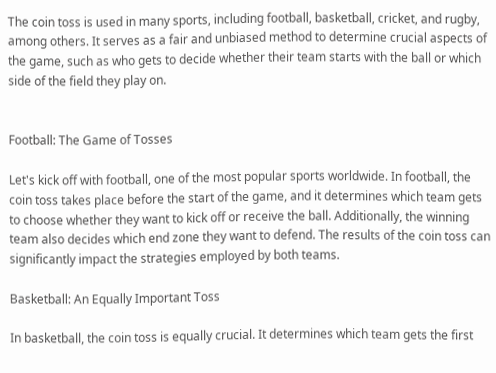The coin toss is used in many sports, including football, basketball, cricket, and rugby, among others. It serves as a fair and unbiased method to determine crucial aspects of the game, such as who gets to decide whether their team starts with the ball or which side of the field they play on.


Football: The Game of Tosses

Let's kick off with football, one of the most popular sports worldwide. In football, the coin toss takes place before the start of the game, and it determines which team gets to choose whether they want to kick off or receive the ball. Additionally, the winning team also decides which end zone they want to defend. The results of the coin toss can significantly impact the strategies employed by both teams.

Basketball: An Equally Important Toss

In basketball, the coin toss is equally crucial. It determines which team gets the first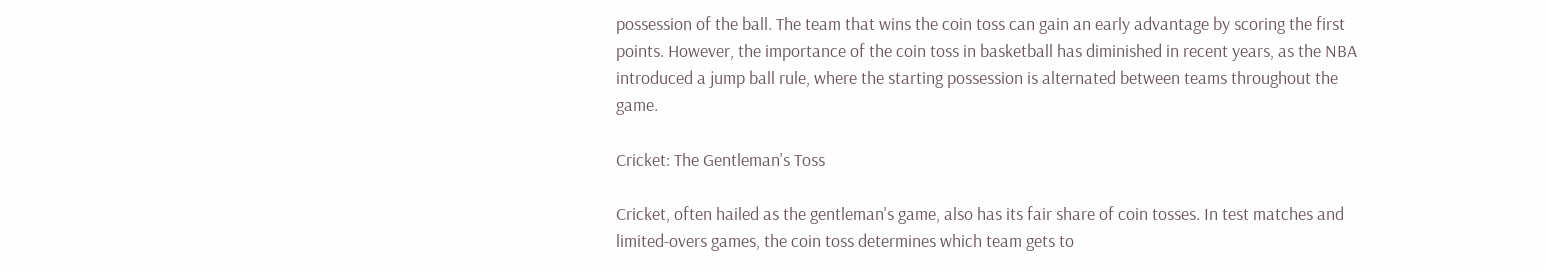possession of the ball. The team that wins the coin toss can gain an early advantage by scoring the first points. However, the importance of the coin toss in basketball has diminished in recent years, as the NBA introduced a jump ball rule, where the starting possession is alternated between teams throughout the game.

Cricket: The Gentleman's Toss

Cricket, often hailed as the gentleman's game, also has its fair share of coin tosses. In test matches and limited-overs games, the coin toss determines which team gets to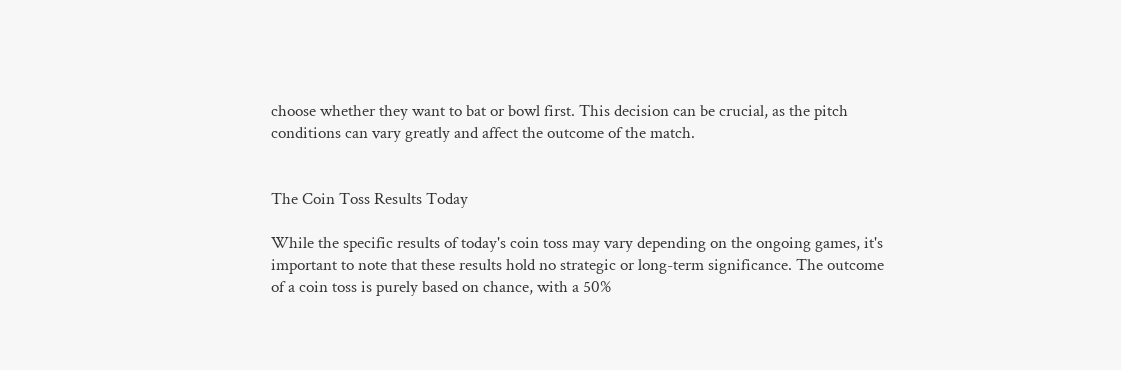choose whether they want to bat or bowl first. This decision can be crucial, as the pitch conditions can vary greatly and affect the outcome of the match.


The Coin Toss Results Today

While the specific results of today's coin toss may vary depending on the ongoing games, it's important to note that these results hold no strategic or long-term significance. The outcome of a coin toss is purely based on chance, with a 50%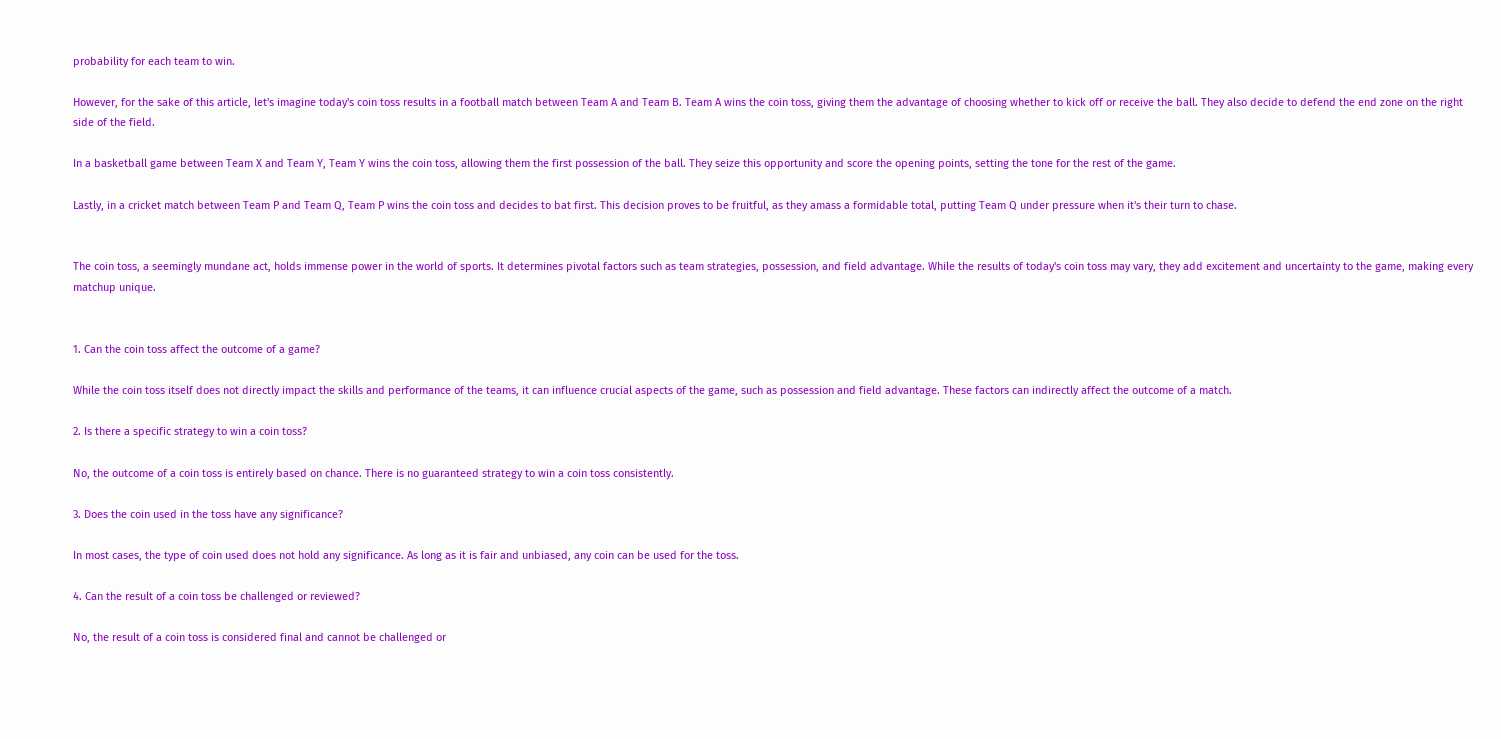probability for each team to win.

However, for the sake of this article, let's imagine today's coin toss results in a football match between Team A and Team B. Team A wins the coin toss, giving them the advantage of choosing whether to kick off or receive the ball. They also decide to defend the end zone on the right side of the field.

In a basketball game between Team X and Team Y, Team Y wins the coin toss, allowing them the first possession of the ball. They seize this opportunity and score the opening points, setting the tone for the rest of the game.

Lastly, in a cricket match between Team P and Team Q, Team P wins the coin toss and decides to bat first. This decision proves to be fruitful, as they amass a formidable total, putting Team Q under pressure when it's their turn to chase.


The coin toss, a seemingly mundane act, holds immense power in the world of sports. It determines pivotal factors such as team strategies, possession, and field advantage. While the results of today's coin toss may vary, they add excitement and uncertainty to the game, making every matchup unique.


1. Can the coin toss affect the outcome of a game?

While the coin toss itself does not directly impact the skills and performance of the teams, it can influence crucial aspects of the game, such as possession and field advantage. These factors can indirectly affect the outcome of a match.

2. Is there a specific strategy to win a coin toss?

No, the outcome of a coin toss is entirely based on chance. There is no guaranteed strategy to win a coin toss consistently.

3. Does the coin used in the toss have any significance?

In most cases, the type of coin used does not hold any significance. As long as it is fair and unbiased, any coin can be used for the toss.

4. Can the result of a coin toss be challenged or reviewed?

No, the result of a coin toss is considered final and cannot be challenged or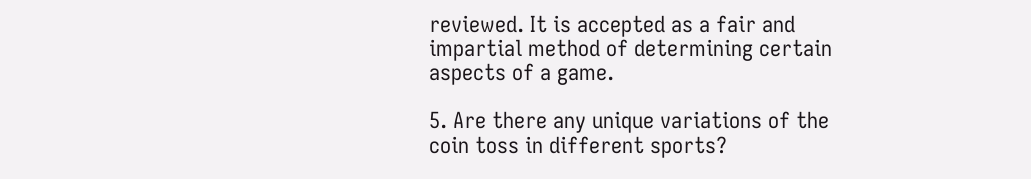reviewed. It is accepted as a fair and impartial method of determining certain aspects of a game.

5. Are there any unique variations of the coin toss in different sports?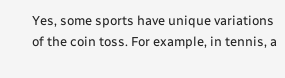Yes, some sports have unique variations of the coin toss. For example, in tennis, a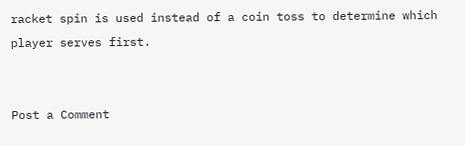racket spin is used instead of a coin toss to determine which player serves first.


Post a Comment